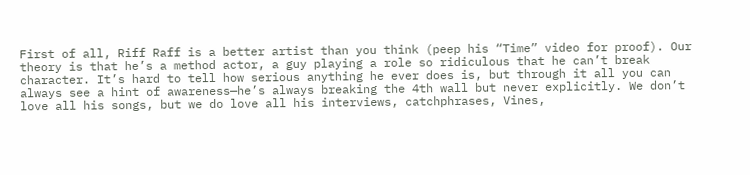First of all, Riff Raff is a better artist than you think (peep his “Time” video for proof). Our theory is that he’s a method actor, a guy playing a role so ridiculous that he can’t break character. It’s hard to tell how serious anything he ever does is, but through it all you can always see a hint of awareness—he’s always breaking the 4th wall but never explicitly. We don’t love all his songs, but we do love all his interviews, catchphrases, Vines,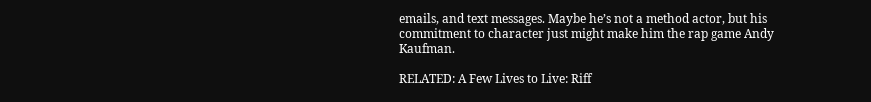emails, and text messages. Maybe he’s not a method actor, but his commitment to character just might make him the rap game Andy Kaufman.

RELATED: A Few Lives to Live: Riff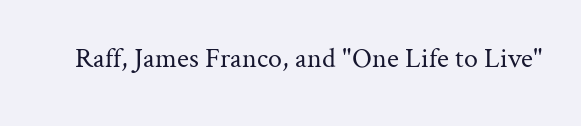Raff, James Franco, and "One Life to Live"